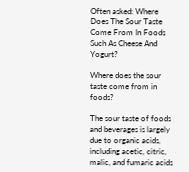Often asked: Where Does The Sour Taste Come From In Foods Such As Cheese And Yogurt?

Where does the sour taste come from in foods?

The sour taste of foods and beverages is largely due to organic acids, including acetic, citric, malic, and fumaric acids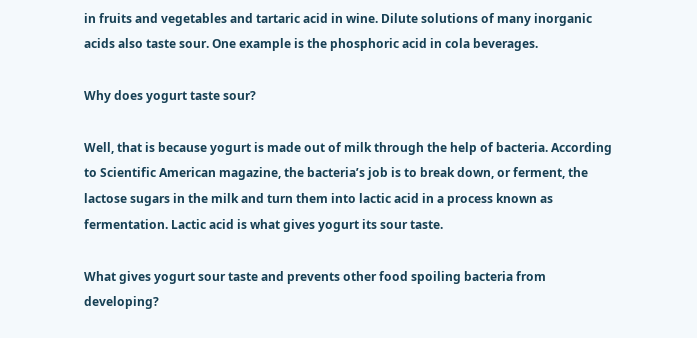in fruits and vegetables and tartaric acid in wine. Dilute solutions of many inorganic acids also taste sour. One example is the phosphoric acid in cola beverages.

Why does yogurt taste sour?

Well, that is because yogurt is made out of milk through the help of bacteria. According to Scientific American magazine, the bacteria’s job is to break down, or ferment, the lactose sugars in the milk and turn them into lactic acid in a process known as fermentation. Lactic acid is what gives yogurt its sour taste.

What gives yogurt sour taste and prevents other food spoiling bacteria from developing?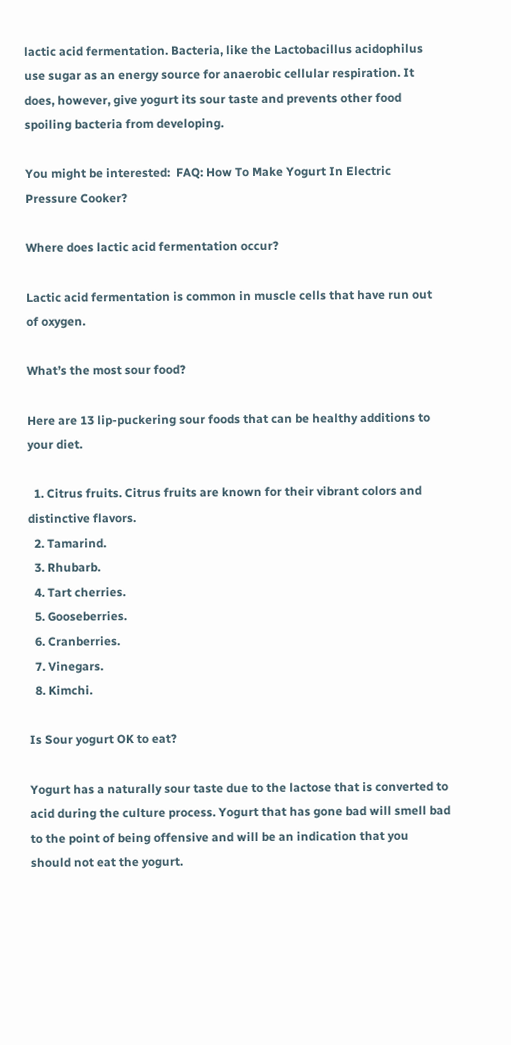lactic acid fermentation. Bacteria, like the Lactobacillus acidophilus use sugar as an energy source for anaerobic cellular respiration. It does, however, give yogurt its sour taste and prevents other food spoiling bacteria from developing.

You might be interested:  FAQ: How To Make Yogurt In Electric Pressure Cooker?

Where does lactic acid fermentation occur?

Lactic acid fermentation is common in muscle cells that have run out of oxygen.

What’s the most sour food?

Here are 13 lip-puckering sour foods that can be healthy additions to your diet.

  1. Citrus fruits. Citrus fruits are known for their vibrant colors and distinctive flavors.
  2. Tamarind.
  3. Rhubarb.
  4. Tart cherries.
  5. Gooseberries.
  6. Cranberries.
  7. Vinegars.
  8. Kimchi.

Is Sour yogurt OK to eat?

Yogurt has a naturally sour taste due to the lactose that is converted to acid during the culture process. Yogurt that has gone bad will smell bad to the point of being offensive and will be an indication that you should not eat the yogurt.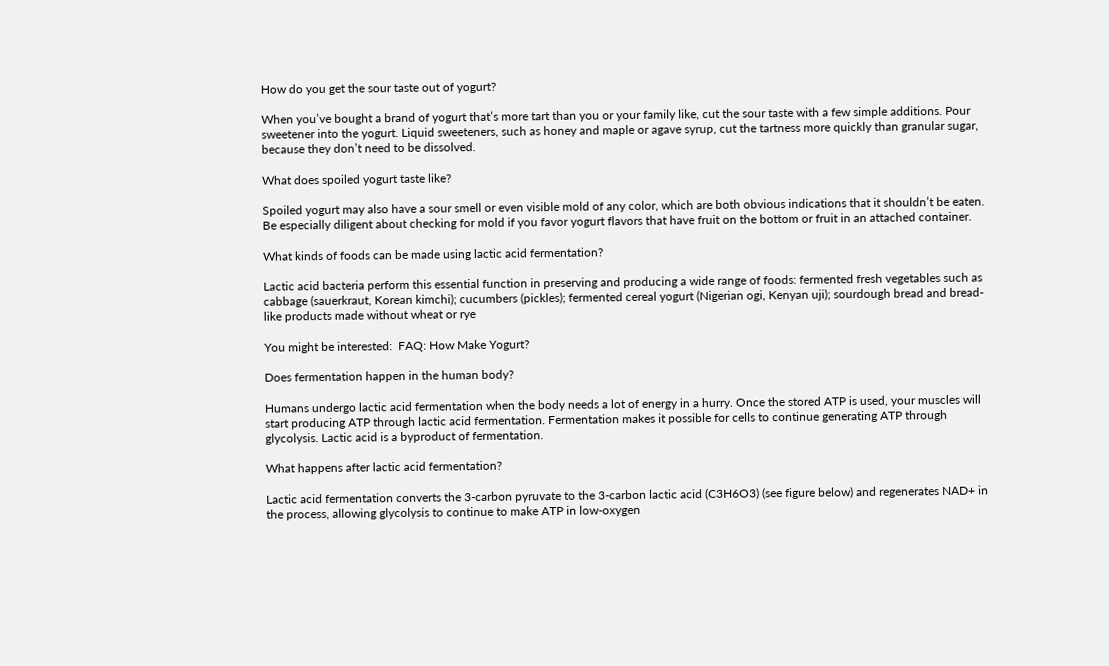How do you get the sour taste out of yogurt?

When you’ve bought a brand of yogurt that’s more tart than you or your family like, cut the sour taste with a few simple additions. Pour sweetener into the yogurt. Liquid sweeteners, such as honey and maple or agave syrup, cut the tartness more quickly than granular sugar, because they don’t need to be dissolved.

What does spoiled yogurt taste like?

Spoiled yogurt may also have a sour smell or even visible mold of any color, which are both obvious indications that it shouldn’t be eaten. Be especially diligent about checking for mold if you favor yogurt flavors that have fruit on the bottom or fruit in an attached container.

What kinds of foods can be made using lactic acid fermentation?

Lactic acid bacteria perform this essential function in preserving and producing a wide range of foods: fermented fresh vegetables such as cabbage (sauerkraut, Korean kimchi); cucumbers (pickles); fermented cereal yogurt (Nigerian ogi, Kenyan uji); sourdough bread and bread-like products made without wheat or rye

You might be interested:  FAQ: How Make Yogurt?

Does fermentation happen in the human body?

Humans undergo lactic acid fermentation when the body needs a lot of energy in a hurry. Once the stored ATP is used, your muscles will start producing ATP through lactic acid fermentation. Fermentation makes it possible for cells to continue generating ATP through glycolysis. Lactic acid is a byproduct of fermentation.

What happens after lactic acid fermentation?

Lactic acid fermentation converts the 3-carbon pyruvate to the 3-carbon lactic acid (C3H6O3) (see figure below) and regenerates NAD+ in the process, allowing glycolysis to continue to make ATP in low-oxygen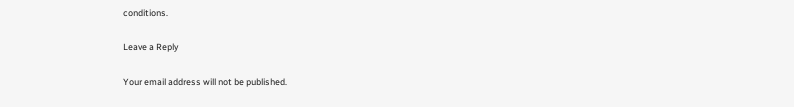conditions.

Leave a Reply

Your email address will not be published.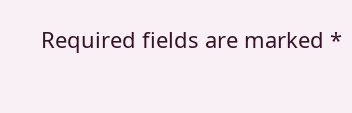Required fields are marked *